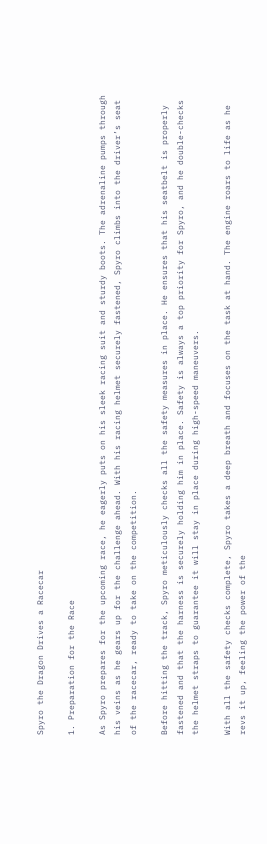Spyro the Dragon Drives a Racecar

1. Preparation for the Race

As Spyro prepares for the upcoming race, he eagerly puts on his sleek racing suit and sturdy boots. The adrenaline pumps through his veins as he gears up for the challenge ahead. With his racing helmet securely fastened, Spyro climbs into the driver’s seat of the racecar, ready to take on the competition.

Before hitting the track, Spyro meticulously checks all the safety measures in place. He ensures that his seatbelt is properly fastened and that the harness is securely holding him in place. Safety is always a top priority for Spyro, and he double-checks the helmet straps to guarantee it will stay in place during high-speed maneuvers.

With all the safety checks complete, Spyro takes a deep breath and focuses on the task at hand. The engine roars to life as he revs it up, feeling the power of the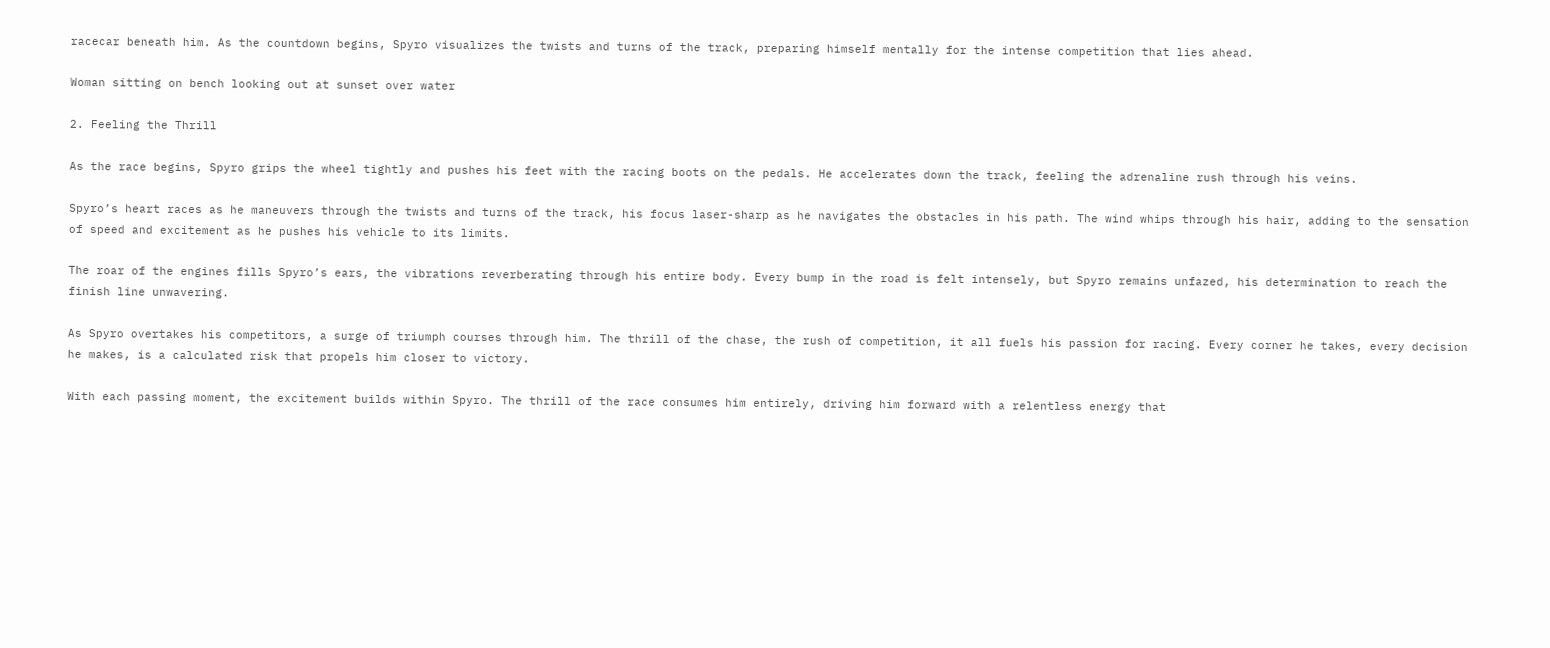racecar beneath him. As the countdown begins, Spyro visualizes the twists and turns of the track, preparing himself mentally for the intense competition that lies ahead.

Woman sitting on bench looking out at sunset over water

2. Feeling the Thrill

As the race begins, Spyro grips the wheel tightly and pushes his feet with the racing boots on the pedals. He accelerates down the track, feeling the adrenaline rush through his veins.

Spyro’s heart races as he maneuvers through the twists and turns of the track, his focus laser-sharp as he navigates the obstacles in his path. The wind whips through his hair, adding to the sensation of speed and excitement as he pushes his vehicle to its limits.

The roar of the engines fills Spyro’s ears, the vibrations reverberating through his entire body. Every bump in the road is felt intensely, but Spyro remains unfazed, his determination to reach the finish line unwavering.

As Spyro overtakes his competitors, a surge of triumph courses through him. The thrill of the chase, the rush of competition, it all fuels his passion for racing. Every corner he takes, every decision he makes, is a calculated risk that propels him closer to victory.

With each passing moment, the excitement builds within Spyro. The thrill of the race consumes him entirely, driving him forward with a relentless energy that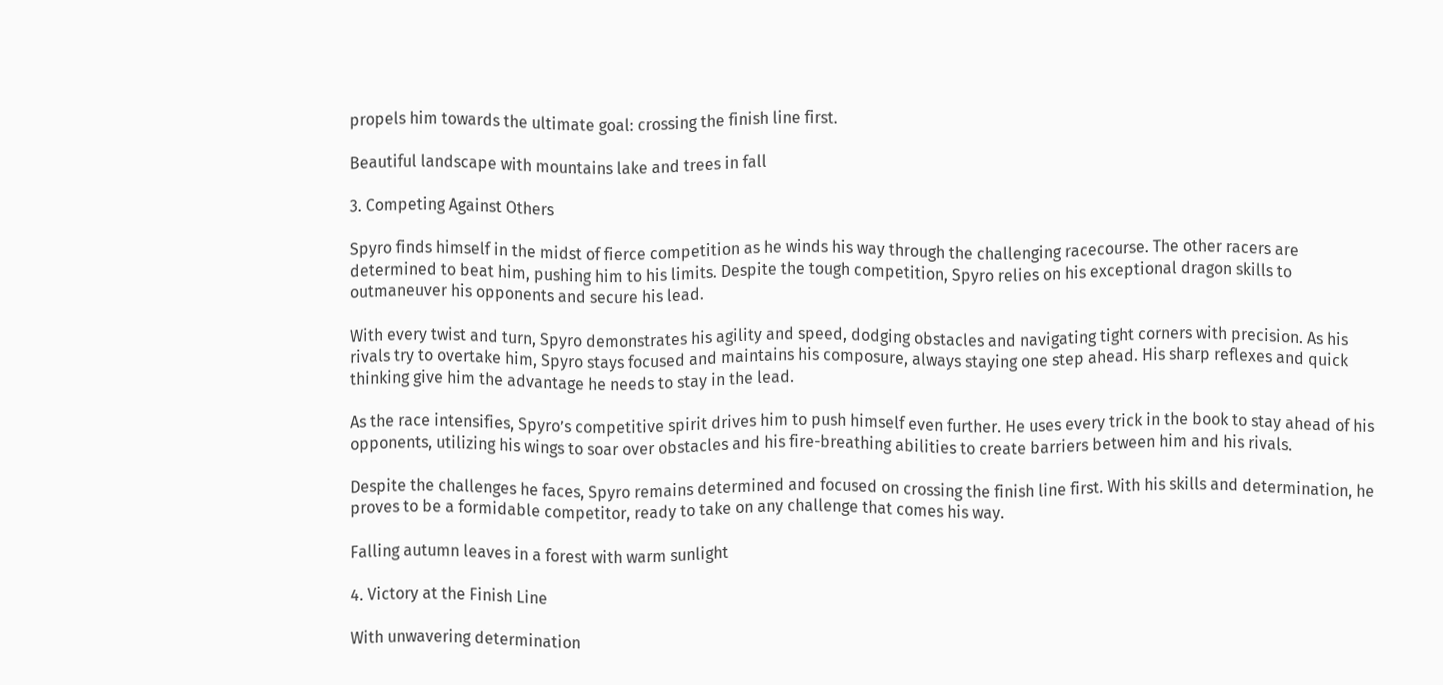propels him towards the ultimate goal: crossing the finish line first.

Beautiful landscape with mountains lake and trees in fall

3. Competing Against Others

Spyro finds himself in the midst of fierce competition as he winds his way through the challenging racecourse. The other racers are determined to beat him, pushing him to his limits. Despite the tough competition, Spyro relies on his exceptional dragon skills to outmaneuver his opponents and secure his lead.

With every twist and turn, Spyro demonstrates his agility and speed, dodging obstacles and navigating tight corners with precision. As his rivals try to overtake him, Spyro stays focused and maintains his composure, always staying one step ahead. His sharp reflexes and quick thinking give him the advantage he needs to stay in the lead.

As the race intensifies, Spyro’s competitive spirit drives him to push himself even further. He uses every trick in the book to stay ahead of his opponents, utilizing his wings to soar over obstacles and his fire-breathing abilities to create barriers between him and his rivals.

Despite the challenges he faces, Spyro remains determined and focused on crossing the finish line first. With his skills and determination, he proves to be a formidable competitor, ready to take on any challenge that comes his way.

Falling autumn leaves in a forest with warm sunlight

4. Victory at the Finish Line

With unwavering determination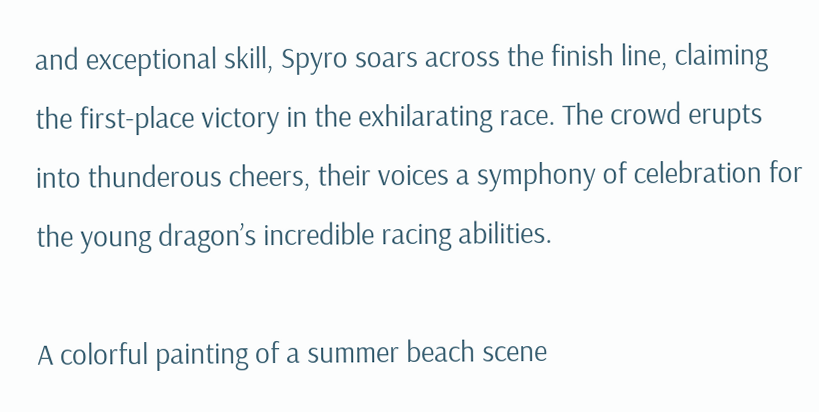and exceptional skill, Spyro soars across the finish line, claiming the first-place victory in the exhilarating race. The crowd erupts into thunderous cheers, their voices a symphony of celebration for the young dragon’s incredible racing abilities.

A colorful painting of a summer beach scene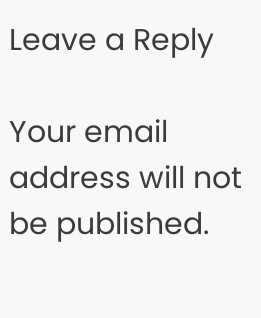Leave a Reply

Your email address will not be published.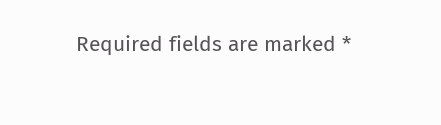Required fields are marked *